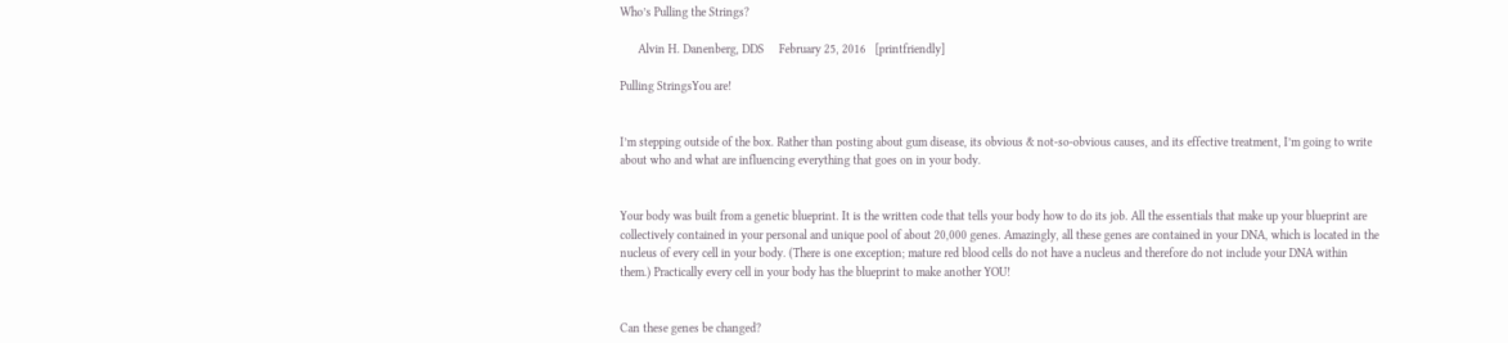Who’s Pulling the Strings?

      Alvin H. Danenberg, DDS     February 25, 2016   [printfriendly]

Pulling StringsYou are!


I’m stepping outside of the box. Rather than posting about gum disease, its obvious & not-so-obvious causes, and its effective treatment, I’m going to write about who and what are influencing everything that goes on in your body.


Your body was built from a genetic blueprint. It is the written code that tells your body how to do its job. All the essentials that make up your blueprint are collectively contained in your personal and unique pool of about 20,000 genes. Amazingly, all these genes are contained in your DNA, which is located in the nucleus of every cell in your body. (There is one exception; mature red blood cells do not have a nucleus and therefore do not include your DNA within them.) Practically every cell in your body has the blueprint to make another YOU!


Can these genes be changed?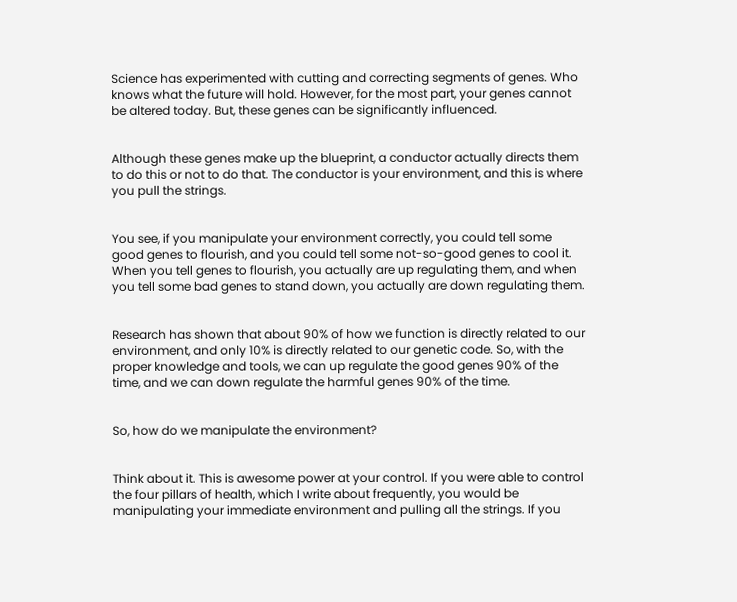Science has experimented with cutting and correcting segments of genes. Who knows what the future will hold. However, for the most part, your genes cannot be altered today. But, these genes can be significantly influenced.


Although these genes make up the blueprint, a conductor actually directs them to do this or not to do that. The conductor is your environment, and this is where you pull the strings.


You see, if you manipulate your environment correctly, you could tell some good genes to flourish, and you could tell some not-so-good genes to cool it. When you tell genes to flourish, you actually are up regulating them, and when you tell some bad genes to stand down, you actually are down regulating them.


Research has shown that about 90% of how we function is directly related to our environment, and only 10% is directly related to our genetic code. So, with the proper knowledge and tools, we can up regulate the good genes 90% of the time, and we can down regulate the harmful genes 90% of the time.


So, how do we manipulate the environment?


Think about it. This is awesome power at your control. If you were able to control the four pillars of health, which I write about frequently, you would be manipulating your immediate environment and pulling all the strings. If you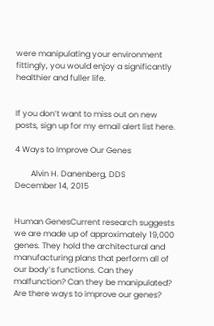were manipulating your environment fittingly, you would enjoy a significantly healthier and fuller life.


If you don’t want to miss out on new posts, sign up for my email alert list here.

4 Ways to Improve Our Genes

        Alvin H. Danenberg, DDS       December 14, 2015


Human GenesCurrent research suggests we are made up of approximately 19,000 genes. They hold the architectural and manufacturing plans that perform all of our body’s functions. Can they malfunction? Can they be manipulated? Are there ways to improve our genes?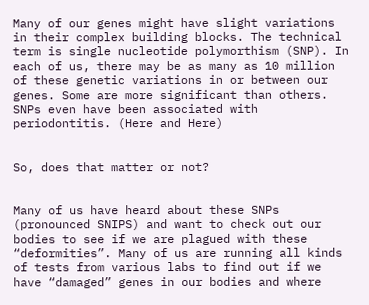Many of our genes might have slight variations in their complex building blocks. The technical term is single nucleotide polymorthism (SNP). In each of us, there may be as many as 10 million of these genetic variations in or between our genes. Some are more significant than others. SNPs even have been associated with periodontitis. (Here and Here)


So, does that matter or not?


Many of us have heard about these SNPs (pronounced SNIPS) and want to check out our bodies to see if we are plagued with these “deformities”. Many of us are running all kinds of tests from various labs to find out if we have “damaged” genes in our bodies and where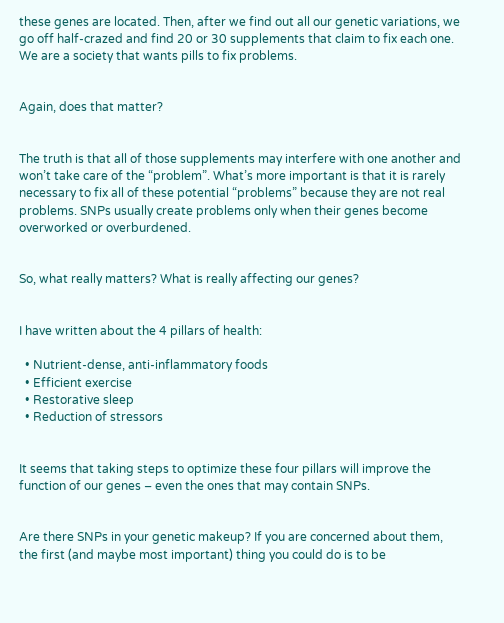these genes are located. Then, after we find out all our genetic variations, we go off half-crazed and find 20 or 30 supplements that claim to fix each one. We are a society that wants pills to fix problems.


Again, does that matter?


The truth is that all of those supplements may interfere with one another and won’t take care of the “problem”. What’s more important is that it is rarely necessary to fix all of these potential “problems” because they are not real problems. SNPs usually create problems only when their genes become overworked or overburdened.


So, what really matters? What is really affecting our genes?


I have written about the 4 pillars of health:

  • Nutrient-dense, anti-inflammatory foods
  • Efficient exercise
  • Restorative sleep
  • Reduction of stressors


It seems that taking steps to optimize these four pillars will improve the function of our genes – even the ones that may contain SNPs.


Are there SNPs in your genetic makeup? If you are concerned about them, the first (and maybe most important) thing you could do is to be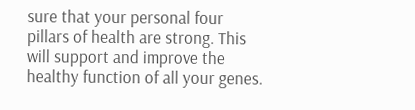sure that your personal four pillars of health are strong. This will support and improve the healthy function of all your genes.